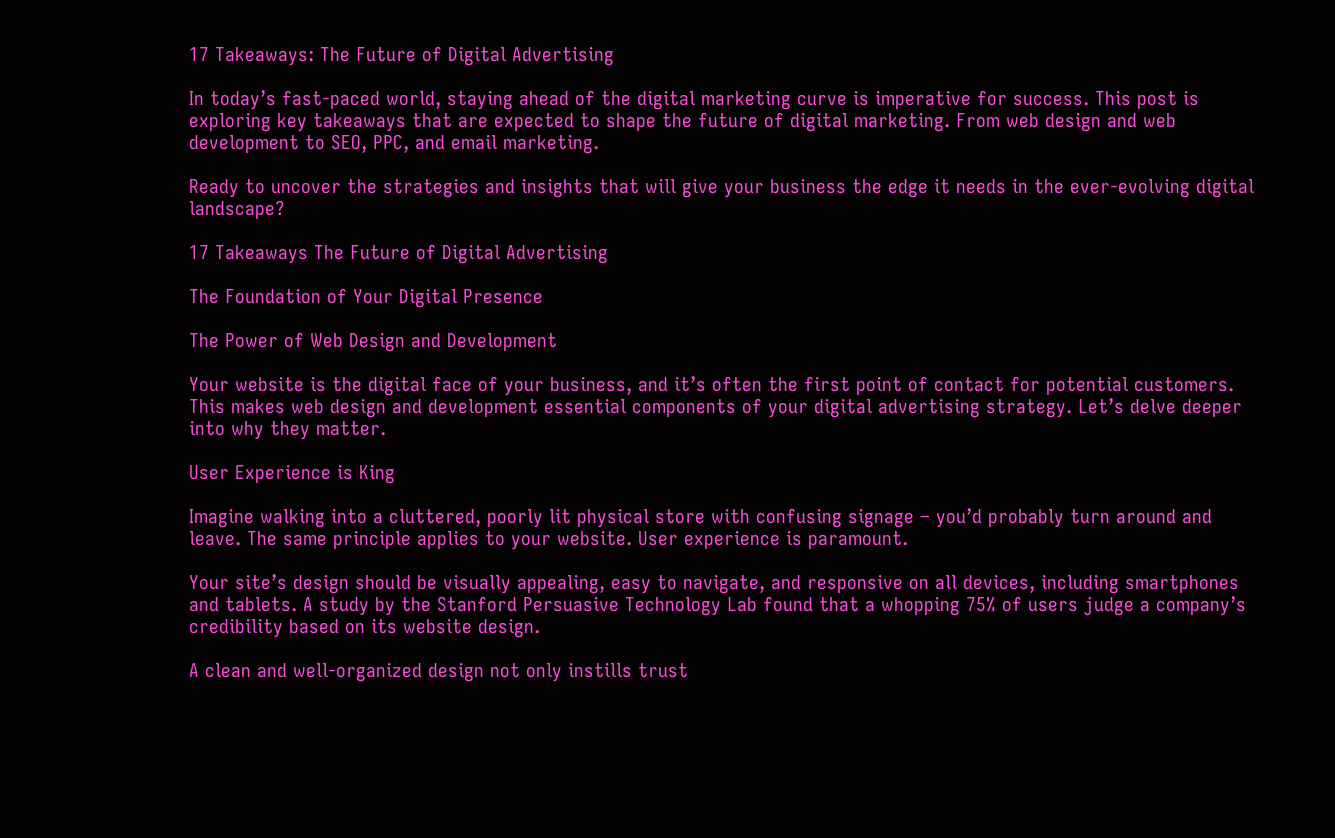17 Takeaways: The Future of Digital Advertising

In today’s fast-paced world, staying ahead of the digital marketing curve is imperative for success. This post is exploring key takeaways that are expected to shape the future of digital marketing. From web design and web development to SEO, PPC, and email marketing.

Ready to uncover the strategies and insights that will give your business the edge it needs in the ever-evolving digital landscape?

17 Takeaways The Future of Digital Advertising

The Foundation of Your Digital Presence

The Power of Web Design and Development

Your website is the digital face of your business, and it’s often the first point of contact for potential customers. This makes web design and development essential components of your digital advertising strategy. Let’s delve deeper into why they matter.

User Experience is King

Imagine walking into a cluttered, poorly lit physical store with confusing signage – you’d probably turn around and leave. The same principle applies to your website. User experience is paramount.

Your site’s design should be visually appealing, easy to navigate, and responsive on all devices, including smartphones and tablets. A study by the Stanford Persuasive Technology Lab found that a whopping 75% of users judge a company’s credibility based on its website design.

A clean and well-organized design not only instills trust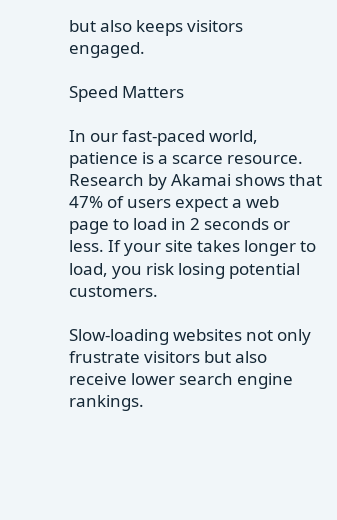but also keeps visitors engaged.

Speed Matters

In our fast-paced world, patience is a scarce resource. Research by Akamai shows that 47% of users expect a web page to load in 2 seconds or less. If your site takes longer to load, you risk losing potential customers.

Slow-loading websites not only frustrate visitors but also receive lower search engine rankings.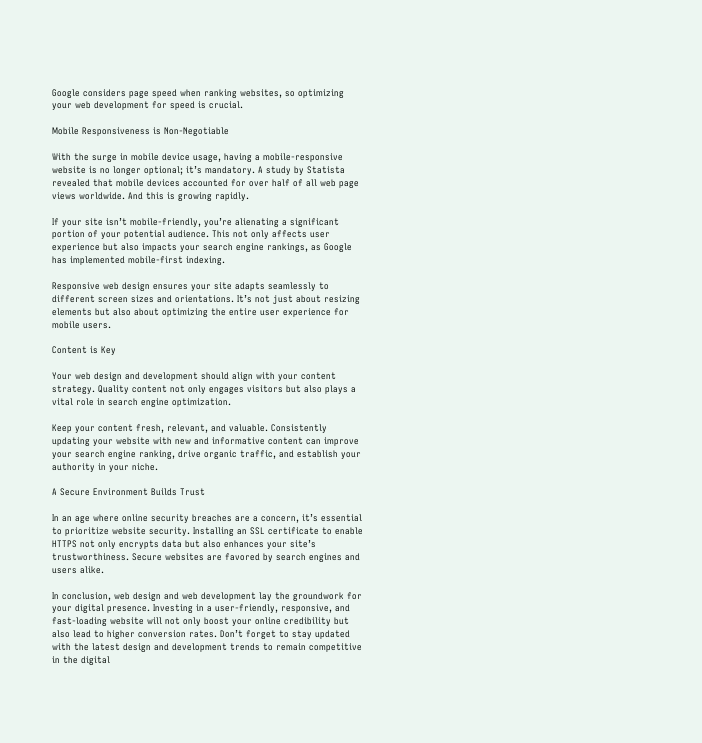Google considers page speed when ranking websites, so optimizing your web development for speed is crucial.

Mobile Responsiveness is Non-Negotiable

With the surge in mobile device usage, having a mobile-responsive website is no longer optional; it’s mandatory. A study by Statista revealed that mobile devices accounted for over half of all web page views worldwide. And this is growing rapidly.

If your site isn’t mobile-friendly, you’re alienating a significant portion of your potential audience. This not only affects user experience but also impacts your search engine rankings, as Google has implemented mobile-first indexing.

Responsive web design ensures your site adapts seamlessly to different screen sizes and orientations. It’s not just about resizing elements but also about optimizing the entire user experience for mobile users.

Content is Key

Your web design and development should align with your content strategy. Quality content not only engages visitors but also plays a vital role in search engine optimization.

Keep your content fresh, relevant, and valuable. Consistently updating your website with new and informative content can improve your search engine ranking, drive organic traffic, and establish your authority in your niche.

A Secure Environment Builds Trust

In an age where online security breaches are a concern, it’s essential to prioritize website security. Installing an SSL certificate to enable HTTPS not only encrypts data but also enhances your site’s trustworthiness. Secure websites are favored by search engines and users alike.

In conclusion, web design and web development lay the groundwork for your digital presence. Investing in a user-friendly, responsive, and fast-loading website will not only boost your online credibility but also lead to higher conversion rates. Don’t forget to stay updated with the latest design and development trends to remain competitive in the digital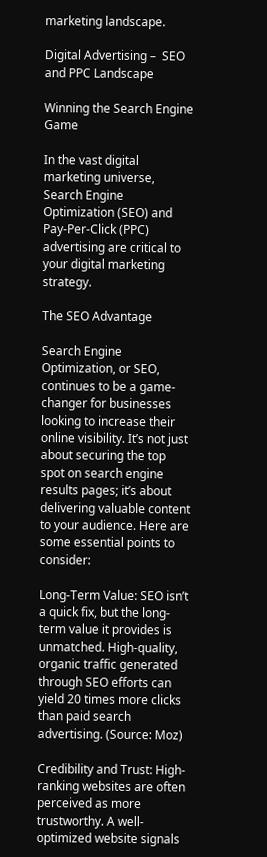marketing landscape.

Digital Advertising –  SEO and PPC Landscape

Winning the Search Engine Game

In the vast digital marketing universe, Search Engine Optimization (SEO) and Pay-Per-Click (PPC) advertising are critical to your digital marketing strategy.

The SEO Advantage

Search Engine Optimization, or SEO, continues to be a game-changer for businesses looking to increase their online visibility. It’s not just about securing the top spot on search engine results pages; it’s about delivering valuable content to your audience. Here are some essential points to consider:

Long-Term Value: SEO isn’t a quick fix, but the long-term value it provides is unmatched. High-quality, organic traffic generated through SEO efforts can yield 20 times more clicks than paid search advertising. (Source: Moz)

Credibility and Trust: High-ranking websites are often perceived as more trustworthy. A well-optimized website signals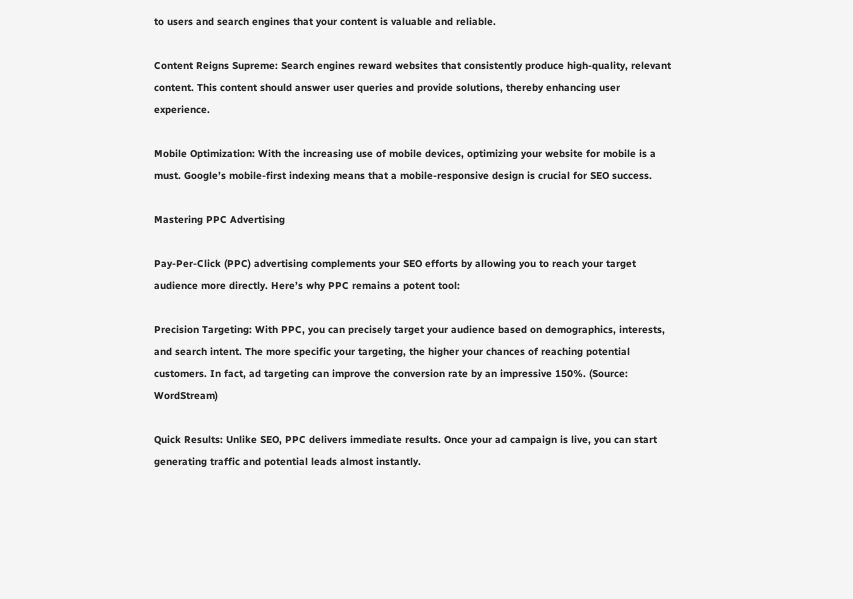to users and search engines that your content is valuable and reliable.

Content Reigns Supreme: Search engines reward websites that consistently produce high-quality, relevant content. This content should answer user queries and provide solutions, thereby enhancing user experience.

Mobile Optimization: With the increasing use of mobile devices, optimizing your website for mobile is a must. Google’s mobile-first indexing means that a mobile-responsive design is crucial for SEO success.

Mastering PPC Advertising

Pay-Per-Click (PPC) advertising complements your SEO efforts by allowing you to reach your target audience more directly. Here’s why PPC remains a potent tool:

Precision Targeting: With PPC, you can precisely target your audience based on demographics, interests, and search intent. The more specific your targeting, the higher your chances of reaching potential customers. In fact, ad targeting can improve the conversion rate by an impressive 150%. (Source: WordStream)

Quick Results: Unlike SEO, PPC delivers immediate results. Once your ad campaign is live, you can start generating traffic and potential leads almost instantly.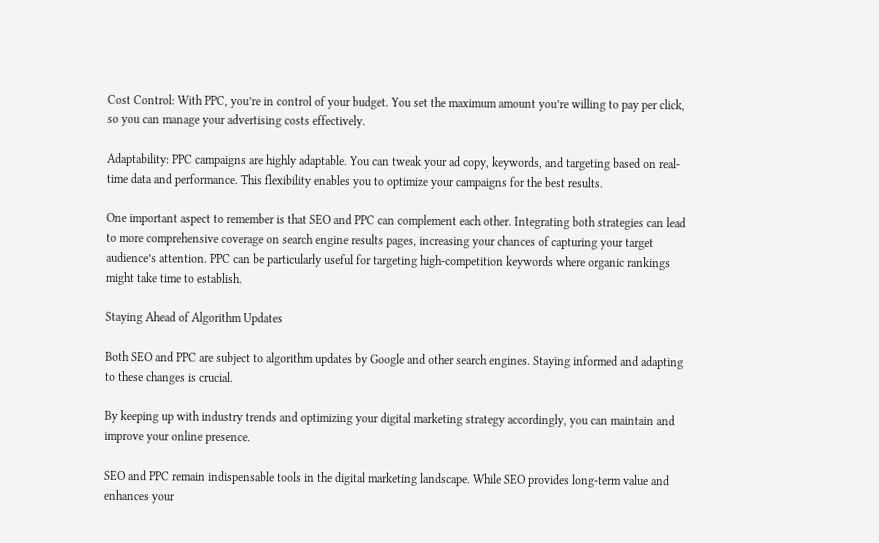Cost Control: With PPC, you’re in control of your budget. You set the maximum amount you’re willing to pay per click, so you can manage your advertising costs effectively.

Adaptability: PPC campaigns are highly adaptable. You can tweak your ad copy, keywords, and targeting based on real-time data and performance. This flexibility enables you to optimize your campaigns for the best results.

One important aspect to remember is that SEO and PPC can complement each other. Integrating both strategies can lead to more comprehensive coverage on search engine results pages, increasing your chances of capturing your target audience’s attention. PPC can be particularly useful for targeting high-competition keywords where organic rankings might take time to establish.

Staying Ahead of Algorithm Updates

Both SEO and PPC are subject to algorithm updates by Google and other search engines. Staying informed and adapting to these changes is crucial.

By keeping up with industry trends and optimizing your digital marketing strategy accordingly, you can maintain and improve your online presence.

SEO and PPC remain indispensable tools in the digital marketing landscape. While SEO provides long-term value and enhances your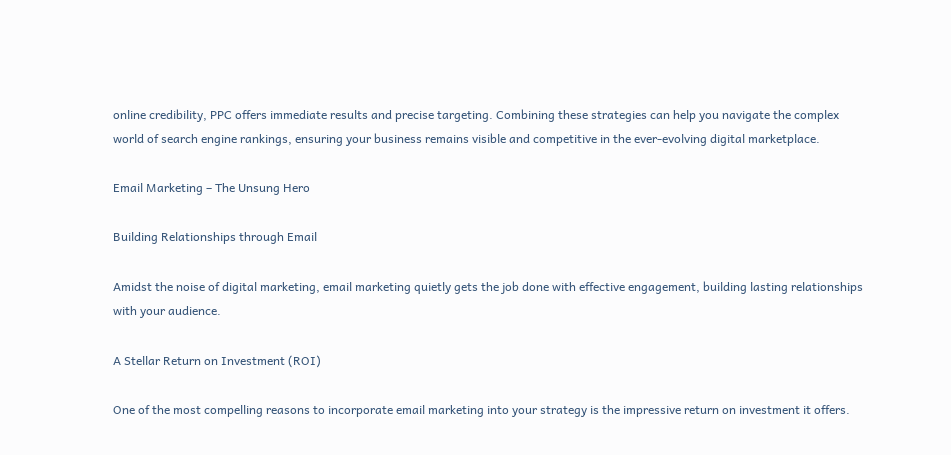online credibility, PPC offers immediate results and precise targeting. Combining these strategies can help you navigate the complex world of search engine rankings, ensuring your business remains visible and competitive in the ever-evolving digital marketplace.

Email Marketing – The Unsung Hero

Building Relationships through Email

Amidst the noise of digital marketing, email marketing quietly gets the job done with effective engagement, building lasting relationships with your audience.

A Stellar Return on Investment (ROI)

One of the most compelling reasons to incorporate email marketing into your strategy is the impressive return on investment it offers.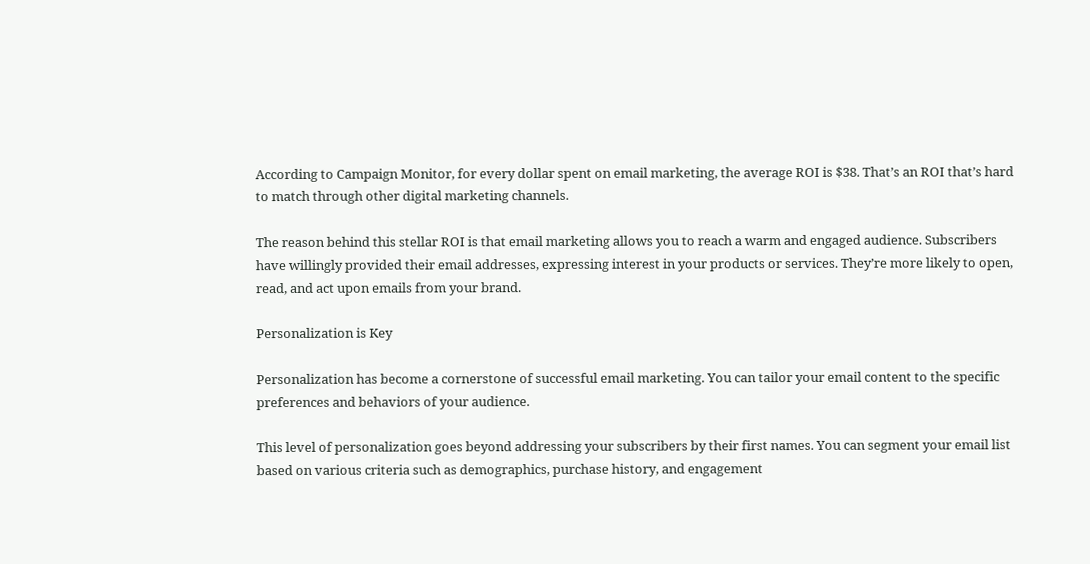According to Campaign Monitor, for every dollar spent on email marketing, the average ROI is $38. That’s an ROI that’s hard to match through other digital marketing channels.

The reason behind this stellar ROI is that email marketing allows you to reach a warm and engaged audience. Subscribers have willingly provided their email addresses, expressing interest in your products or services. They’re more likely to open, read, and act upon emails from your brand.

Personalization is Key

Personalization has become a cornerstone of successful email marketing. You can tailor your email content to the specific preferences and behaviors of your audience.

This level of personalization goes beyond addressing your subscribers by their first names. You can segment your email list based on various criteria such as demographics, purchase history, and engagement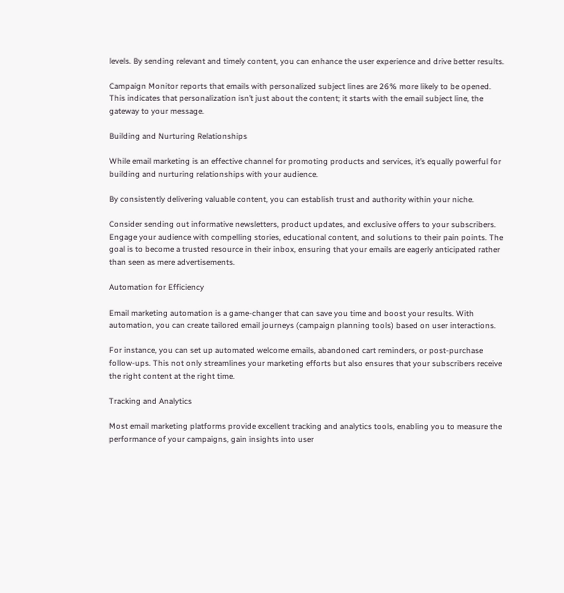levels. By sending relevant and timely content, you can enhance the user experience and drive better results.

Campaign Monitor reports that emails with personalized subject lines are 26% more likely to be opened. This indicates that personalization isn’t just about the content; it starts with the email subject line, the gateway to your message.

Building and Nurturing Relationships

While email marketing is an effective channel for promoting products and services, it’s equally powerful for building and nurturing relationships with your audience.

By consistently delivering valuable content, you can establish trust and authority within your niche.

Consider sending out informative newsletters, product updates, and exclusive offers to your subscribers. Engage your audience with compelling stories, educational content, and solutions to their pain points. The goal is to become a trusted resource in their inbox, ensuring that your emails are eagerly anticipated rather than seen as mere advertisements.

Automation for Efficiency

Email marketing automation is a game-changer that can save you time and boost your results. With automation, you can create tailored email journeys (campaign planning tools) based on user interactions.

For instance, you can set up automated welcome emails, abandoned cart reminders, or post-purchase follow-ups. This not only streamlines your marketing efforts but also ensures that your subscribers receive the right content at the right time.

Tracking and Analytics

Most email marketing platforms provide excellent tracking and analytics tools, enabling you to measure the performance of your campaigns, gain insights into user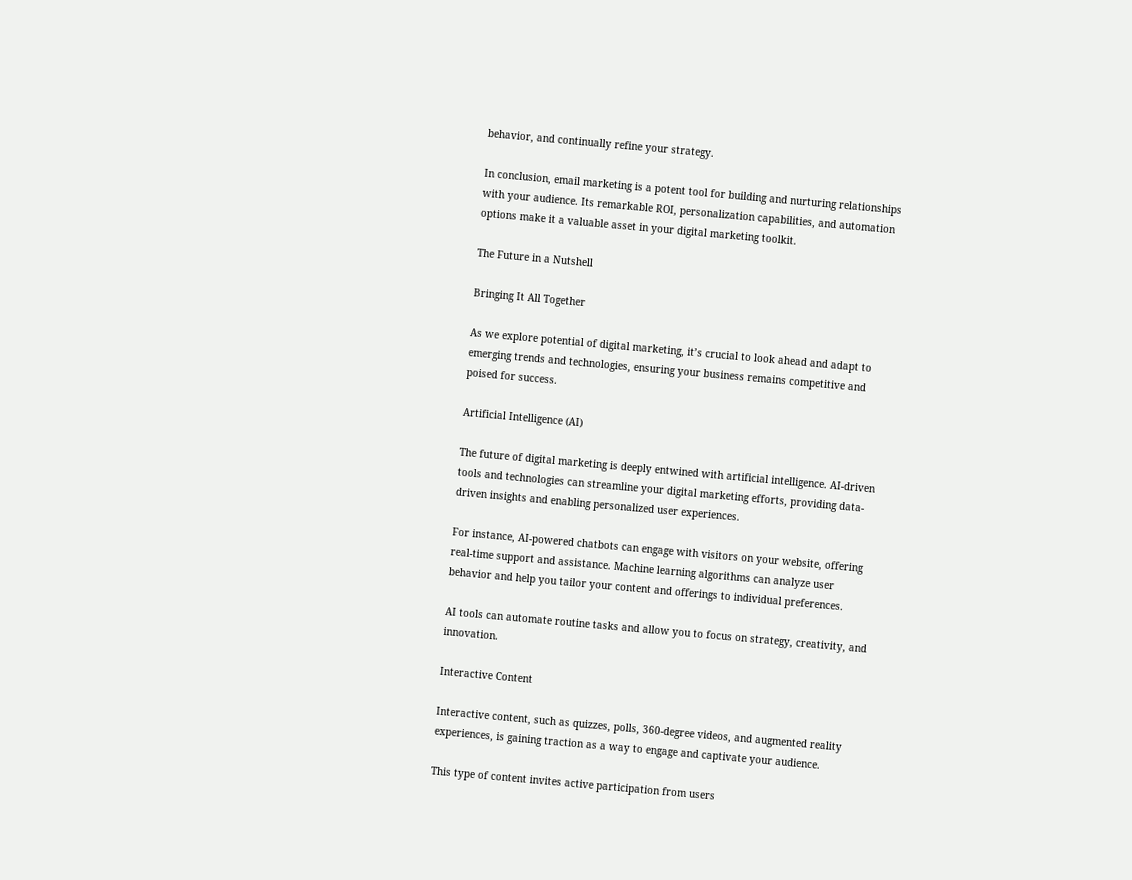behavior, and continually refine your strategy.

In conclusion, email marketing is a potent tool for building and nurturing relationships with your audience. Its remarkable ROI, personalization capabilities, and automation options make it a valuable asset in your digital marketing toolkit.

The Future in a Nutshell

Bringing It All Together

As we explore potential of digital marketing, it’s crucial to look ahead and adapt to emerging trends and technologies, ensuring your business remains competitive and poised for success.

Artificial Intelligence (AI)

The future of digital marketing is deeply entwined with artificial intelligence. AI-driven tools and technologies can streamline your digital marketing efforts, providing data-driven insights and enabling personalized user experiences.

For instance, AI-powered chatbots can engage with visitors on your website, offering real-time support and assistance. Machine learning algorithms can analyze user behavior and help you tailor your content and offerings to individual preferences.

AI tools can automate routine tasks and allow you to focus on strategy, creativity, and innovation.

Interactive Content

Interactive content, such as quizzes, polls, 360-degree videos, and augmented reality experiences, is gaining traction as a way to engage and captivate your audience.

This type of content invites active participation from users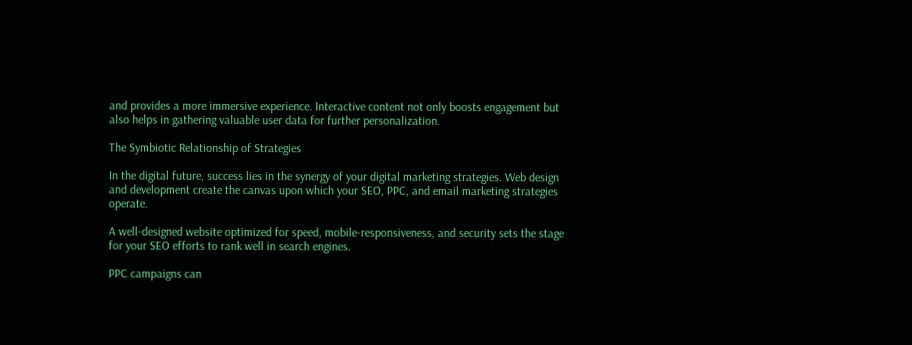and provides a more immersive experience. Interactive content not only boosts engagement but also helps in gathering valuable user data for further personalization.

The Symbiotic Relationship of Strategies

In the digital future, success lies in the synergy of your digital marketing strategies. Web design and development create the canvas upon which your SEO, PPC, and email marketing strategies operate.

A well-designed website optimized for speed, mobile-responsiveness, and security sets the stage for your SEO efforts to rank well in search engines.

PPC campaigns can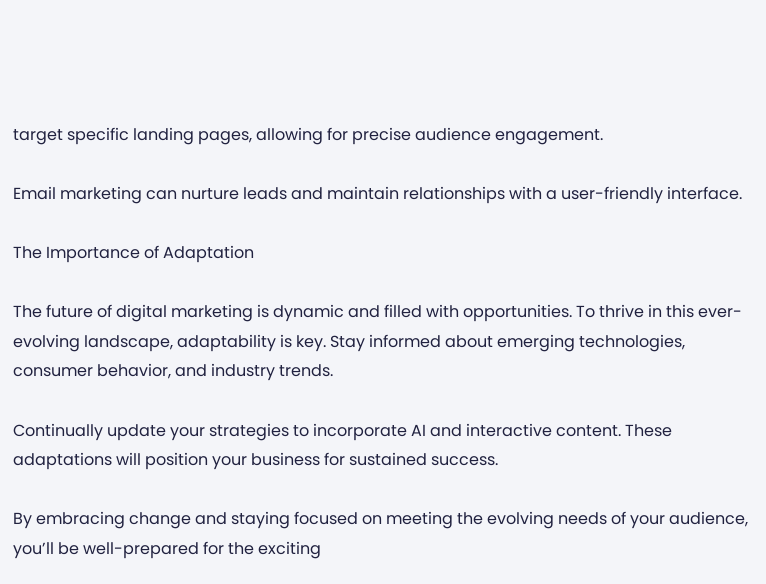target specific landing pages, allowing for precise audience engagement.

Email marketing can nurture leads and maintain relationships with a user-friendly interface.

The Importance of Adaptation

The future of digital marketing is dynamic and filled with opportunities. To thrive in this ever-evolving landscape, adaptability is key. Stay informed about emerging technologies, consumer behavior, and industry trends.

Continually update your strategies to incorporate AI and interactive content. These adaptations will position your business for sustained success.

By embracing change and staying focused on meeting the evolving needs of your audience, you’ll be well-prepared for the exciting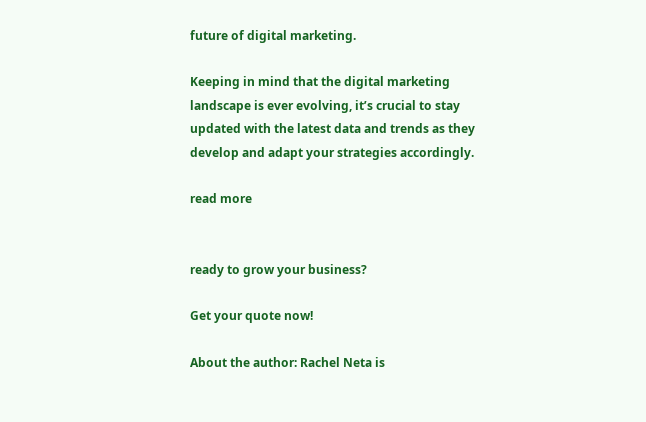future of digital marketing.

Keeping in mind that the digital marketing landscape is ever evolving, it’s crucial to stay updated with the latest data and trends as they develop and adapt your strategies accordingly.

read more


ready to grow your business?

Get your quote now!

About the author: Rachel Neta is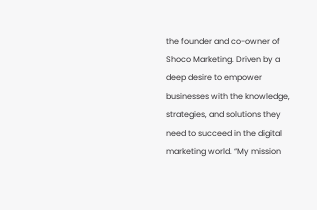the founder and co-owner of Shoco Marketing. Driven by a deep desire to empower businesses with the knowledge, strategies, and solutions they need to succeed in the digital marketing world. “My mission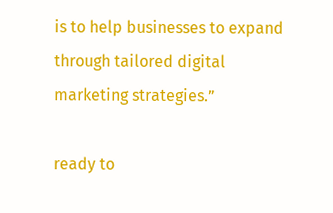is to help businesses to expand through tailored digital marketing strategies.”

ready to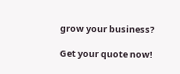grow your business?

Get your quote now!